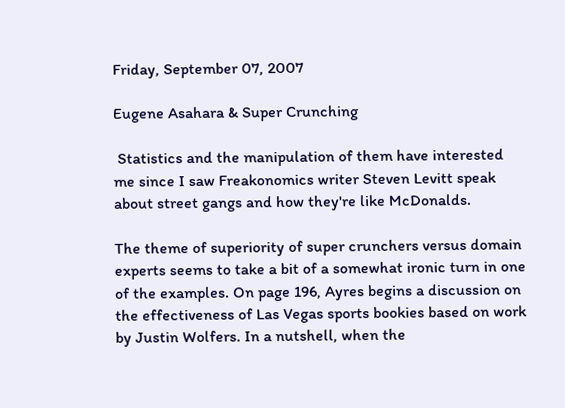Friday, September 07, 2007

Eugene Asahara & Super Crunching

 Statistics and the manipulation of them have interested me since I saw Freakonomics writer Steven Levitt speak about street gangs and how they're like McDonalds.

The theme of superiority of super crunchers versus domain experts seems to take a bit of a somewhat ironic turn in one of the examples. On page 196, Ayres begins a discussion on the effectiveness of Las Vegas sports bookies based on work by Justin Wolfers. In a nutshell, when the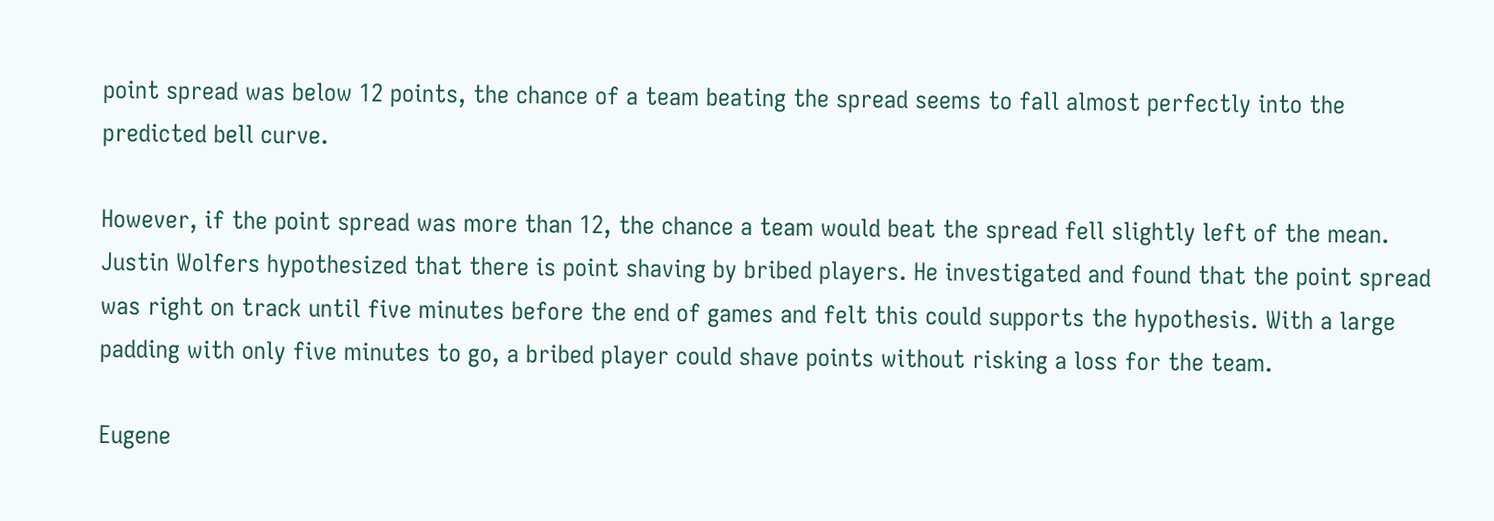point spread was below 12 points, the chance of a team beating the spread seems to fall almost perfectly into the predicted bell curve.

However, if the point spread was more than 12, the chance a team would beat the spread fell slightly left of the mean. Justin Wolfers hypothesized that there is point shaving by bribed players. He investigated and found that the point spread was right on track until five minutes before the end of games and felt this could supports the hypothesis. With a large padding with only five minutes to go, a bribed player could shave points without risking a loss for the team.

Eugene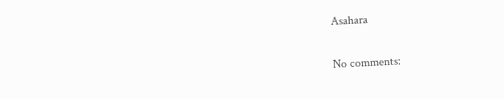Asahara

No comments: